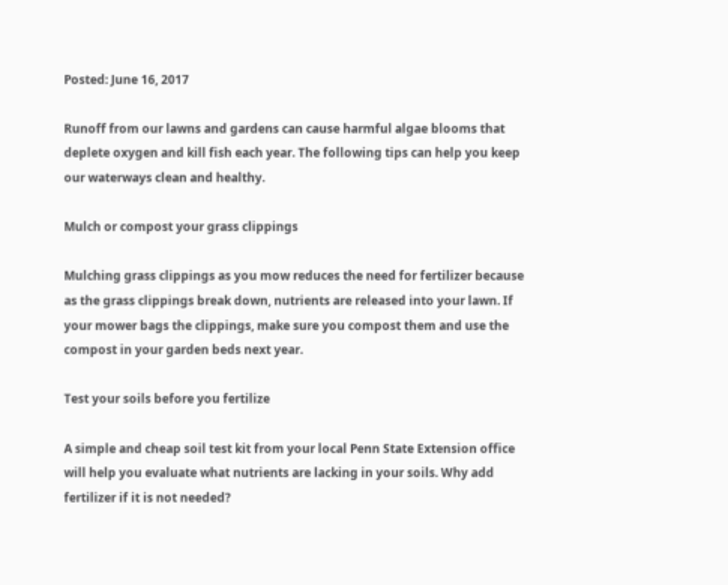Posted: June 16, 2017

Runoff from our lawns and gardens can cause harmful algae blooms that deplete oxygen and kill fish each year. The following tips can help you keep our waterways clean and healthy.

Mulch or compost your grass clippings

Mulching grass clippings as you mow reduces the need for fertilizer because as the grass clippings break down, nutrients are released into your lawn. If your mower bags the clippings, make sure you compost them and use the compost in your garden beds next year.

Test your soils before you fertilize

A simple and cheap soil test kit from your local Penn State Extension office will help you evaluate what nutrients are lacking in your soils. Why add fertilizer if it is not needed?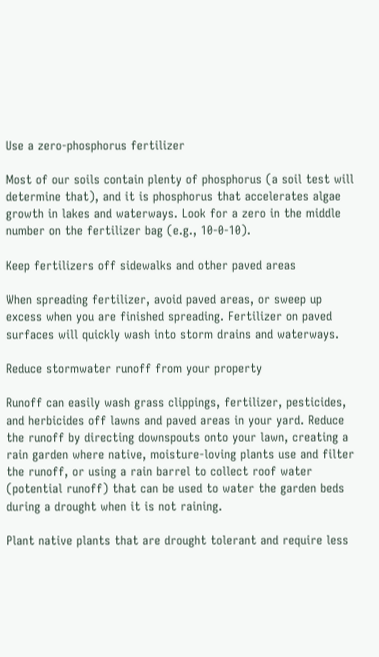Use a zero-phosphorus fertilizer

Most of our soils contain plenty of phosphorus (a soil test will determine that), and it is phosphorus that accelerates algae growth in lakes and waterways. Look for a zero in the middle number on the fertilizer bag (e.g., 10-0-10).

Keep fertilizers off sidewalks and other paved areas

When spreading fertilizer, avoid paved areas, or sweep up excess when you are finished spreading. Fertilizer on paved surfaces will quickly wash into storm drains and waterways.

Reduce stormwater runoff from your property

Runoff can easily wash grass clippings, fertilizer, pesticides, and herbicides off lawns and paved areas in your yard. Reduce the runoff by directing downspouts onto your lawn, creating a rain garden where native, moisture-loving plants use and filter the runoff, or using a rain barrel to collect roof water (potential runoff) that can be used to water the garden beds during a drought when it is not raining.

Plant native plants that are drought tolerant and require less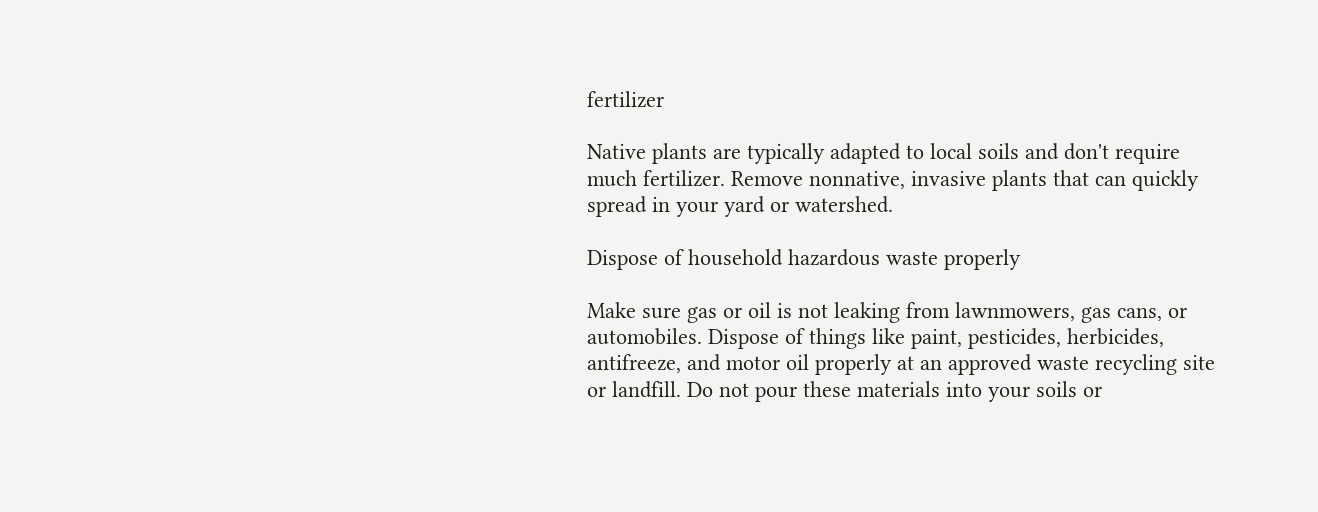fertilizer

Native plants are typically adapted to local soils and don't require much fertilizer. Remove nonnative, invasive plants that can quickly spread in your yard or watershed.

Dispose of household hazardous waste properly

Make sure gas or oil is not leaking from lawnmowers, gas cans, or automobiles. Dispose of things like paint, pesticides, herbicides, antifreeze, and motor oil properly at an approved waste recycling site or landfill. Do not pour these materials into your soils or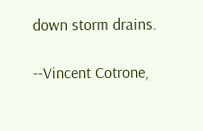down storm drains.

--Vincent Cotrone,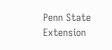Penn State Extension